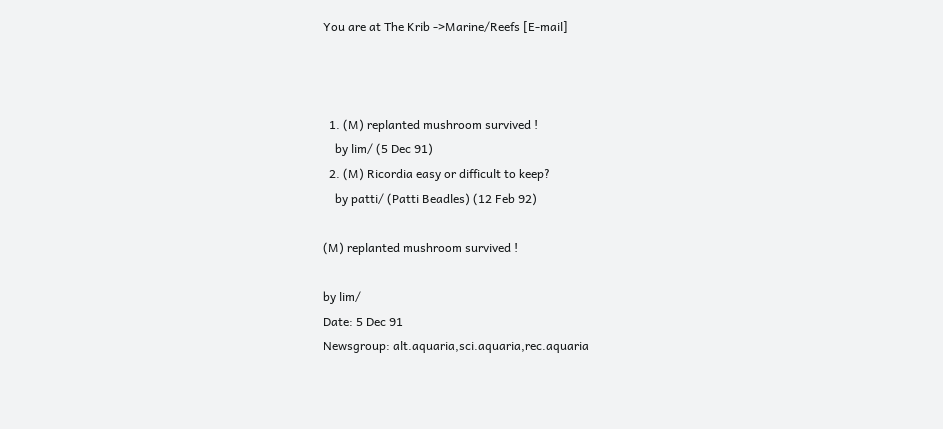You are at The Krib ->Marine/Reefs [E-mail]



  1. (M) replanted mushroom survived !
    by lim/ (5 Dec 91)
  2. (M) Ricordia easy or difficult to keep?
    by patti/ (Patti Beadles) (12 Feb 92)

(M) replanted mushroom survived !

by lim/
Date: 5 Dec 91
Newsgroup: alt.aquaria,sci.aquaria,rec.aquaria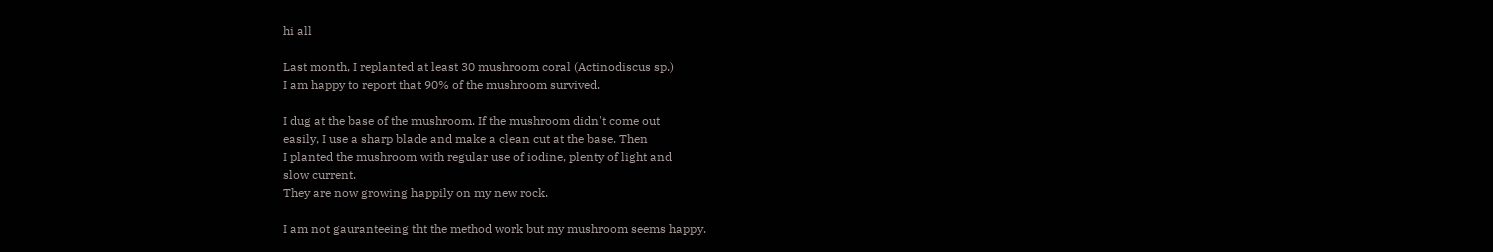hi all

Last month, I replanted at least 30 mushroom coral (Actinodiscus sp.)
I am happy to report that 90% of the mushroom survived.

I dug at the base of the mushroom. If the mushroom didn't come out
easily, I use a sharp blade and make a clean cut at the base. Then
I planted the mushroom with regular use of iodine, plenty of light and
slow current.
They are now growing happily on my new rock.

I am not gauranteeing tht the method work but my mushroom seems happy.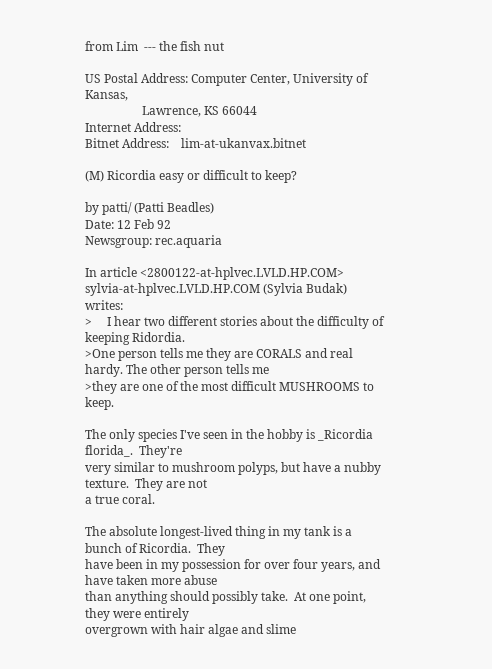from Lim  --- the fish nut

US Postal Address: Computer Center, University of Kansas,
                   Lawrence, KS 66044
Internet Address:
Bitnet Address:    lim-at-ukanvax.bitnet

(M) Ricordia easy or difficult to keep?

by patti/ (Patti Beadles)
Date: 12 Feb 92
Newsgroup: rec.aquaria

In article <2800122-at-hplvec.LVLD.HP.COM> sylvia-at-hplvec.LVLD.HP.COM (Sylvia Budak) writes:
>     I hear two different stories about the difficulty of keeping Ridordia.
>One person tells me they are CORALS and real hardy. The other person tells me
>they are one of the most difficult MUSHROOMS to keep.

The only species I've seen in the hobby is _Ricordia florida_.  They're
very similar to mushroom polyps, but have a nubby texture.  They are not
a true coral.

The absolute longest-lived thing in my tank is a bunch of Ricordia.  They
have been in my possession for over four years, and have taken more abuse
than anything should possibly take.  At one point, they were entirely
overgrown with hair algae and slime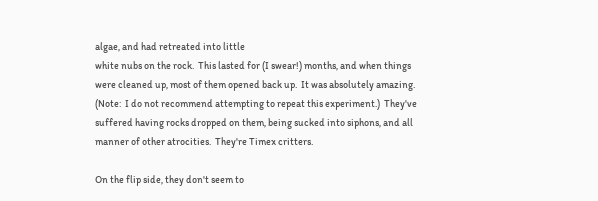algae, and had retreated into little
white nubs on the rock.  This lasted for (I swear!) months, and when things
were cleaned up, most of them opened back up.  It was absolutely amazing.
(Note:  I do not recommend attempting to repeat this experiment.)  They've
suffered having rocks dropped on them, being sucked into siphons, and all
manner of other atrocities.  They're Timex critters.

On the flip side, they don't seem to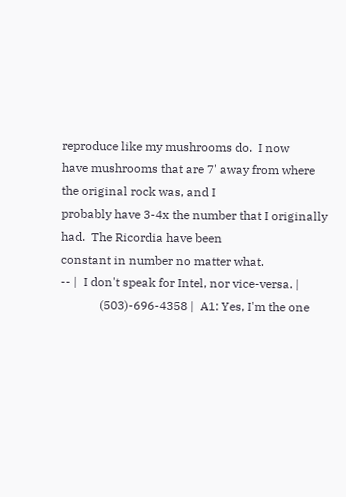reproduce like my mushrooms do.  I now
have mushrooms that are 7' away from where the original rock was, and I
probably have 3-4x the number that I originally had.  The Ricordia have been
constant in number no matter what.
-- |  I don't speak for Intel, nor vice-versa. |
             (503)-696-4358 |  A1: Yes, I'm the one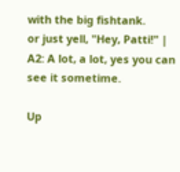with the big fishtank.
or just yell, "Hey, Patti!" |  A2: A lot, a lot, yes you can see it sometime.

Up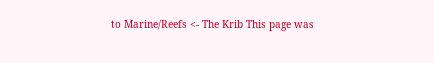to Marine/Reefs <- The Krib This page was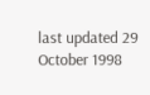last updated 29 October 1998